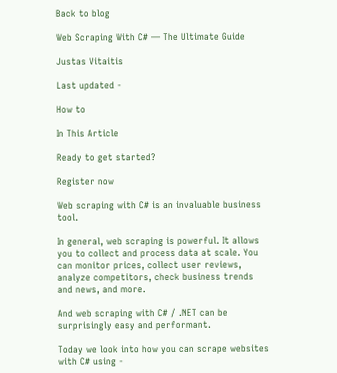Back to blog

Web Scraping With C# — The Ultimate Guide

Justas Vitaitis

Last updated -

How to

In This Article

Ready to get started?

Register now

Web scraping with C# is an invaluable business tool.

In general, web scraping is powerful. It allows you to collect and process data at scale. You can monitor prices, collect user reviews, analyze competitors, check business trends and news, and more.

And web scraping with C# / .NET can be surprisingly easy and performant.

Today we look into how you can scrape websites with C# using -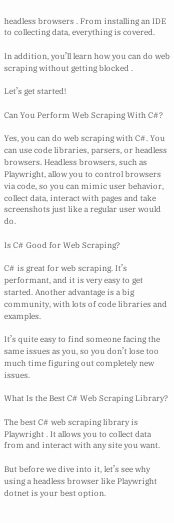headless browsers . From installing an IDE to collecting data, everything is covered.

In addition, you’ll learn how you can do web scraping without getting blocked .

Let’s get started!

Can You Perform Web Scraping With C#?

Yes, you can do web scraping with C#. You can use code libraries, parsers, or headless browsers. Headless browsers, such as Playwright, allow you to control browsers via code, so you can mimic user behavior, collect data, interact with pages and take screenshots just like a regular user would do.

Is C# Good for Web Scraping?

C# is great for web scraping. It’s performant, and it is very easy to get started. Another advantage is a big community, with lots of code libraries and examples.

It’s quite easy to find someone facing the same issues as you, so you don’t lose too much time figuring out completely new issues.

What Is the Best C# Web Scraping Library?

The best C# web scraping library is Playwright . It allows you to collect data from and interact with any site you want.

But before we dive into it, let’s see why using a headless browser like Playwright dotnet is your best option.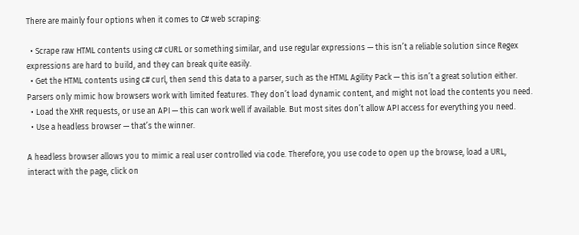There are mainly four options when it comes to C# web scraping:

  • Scrape raw HTML contents using c# cURL or something similar, and use regular expressions — this isn’t a reliable solution since Regex expressions are hard to build, and they can break quite easily.
  • Get the HTML contents using c# curl, then send this data to a parser, such as the HTML Agility Pack — this isn’t a great solution either. Parsers only mimic how browsers work with limited features. They don’t load dynamic content, and might not load the contents you need.
  • Load the XHR requests, or use an API — this can work well if available. But most sites don’t allow API access for everything you need.
  • Use a headless browser — that’s the winner.

A headless browser allows you to mimic a real user controlled via code. Therefore, you use code to open up the browse, load a URL, interact with the page, click on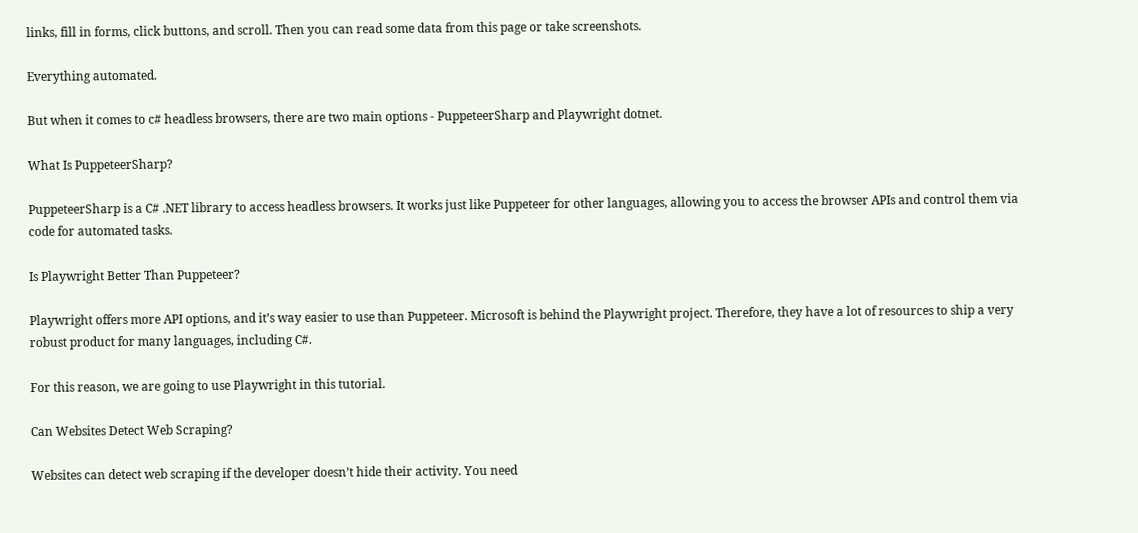links, fill in forms, click buttons, and scroll. Then you can read some data from this page or take screenshots.

Everything automated.

But when it comes to c# headless browsers, there are two main options - PuppeteerSharp and Playwright dotnet.

What Is PuppeteerSharp?

PuppeteerSharp is a C# .NET library to access headless browsers. It works just like Puppeteer for other languages, allowing you to access the browser APIs and control them via code for automated tasks.

Is Playwright Better Than Puppeteer?

Playwright offers more API options, and it’s way easier to use than Puppeteer. Microsoft is behind the Playwright project. Therefore, they have a lot of resources to ship a very robust product for many languages, including C#.

For this reason, we are going to use Playwright in this tutorial.

Can Websites Detect Web Scraping?

Websites can detect web scraping if the developer doesn’t hide their activity. You need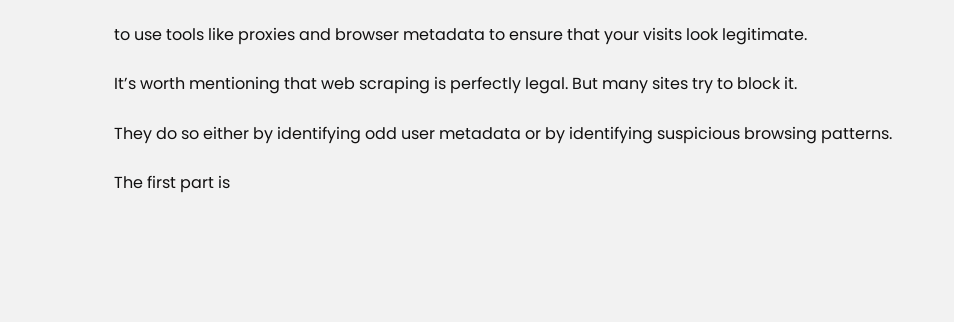to use tools like proxies and browser metadata to ensure that your visits look legitimate.

It’s worth mentioning that web scraping is perfectly legal. But many sites try to block it.

They do so either by identifying odd user metadata or by identifying suspicious browsing patterns.

The first part is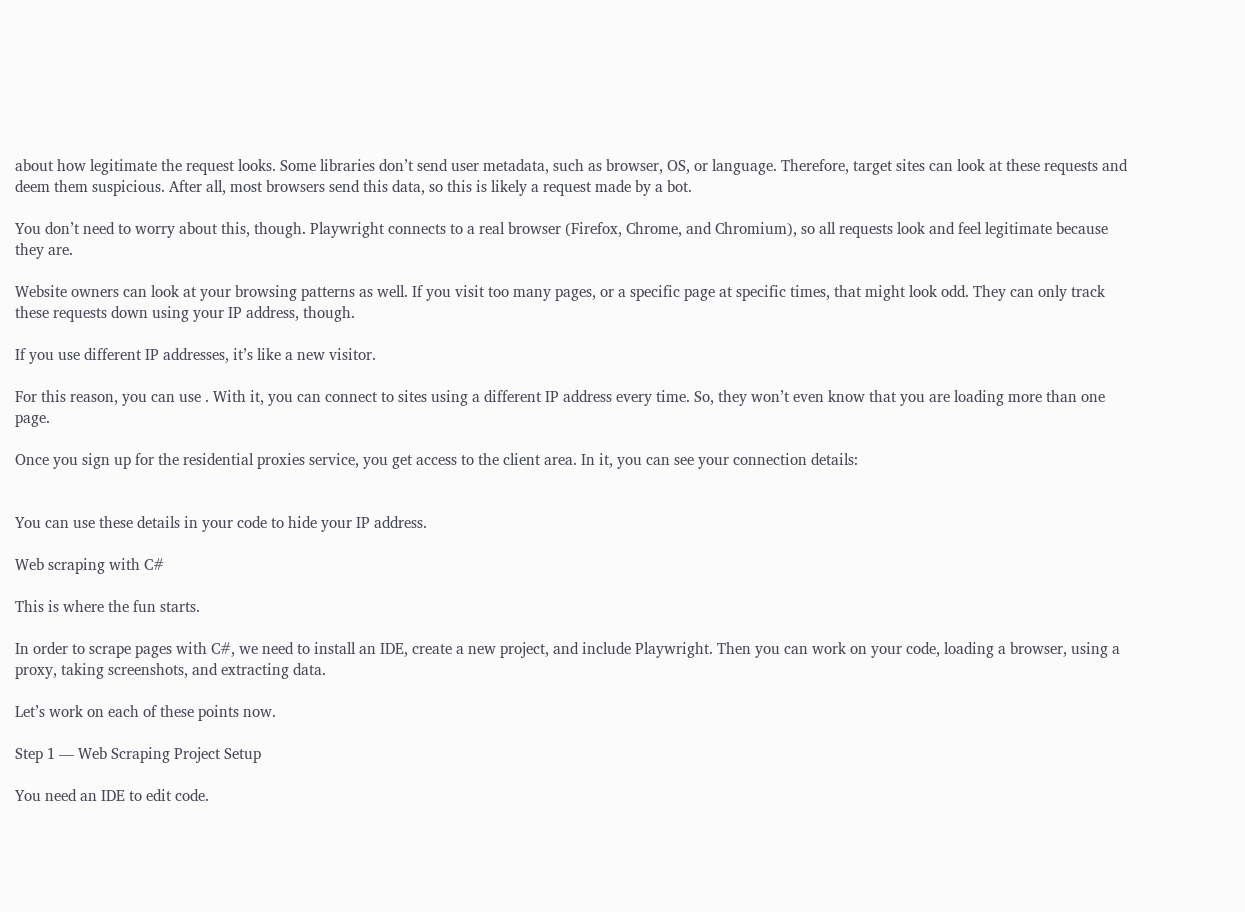about how legitimate the request looks. Some libraries don’t send user metadata, such as browser, OS, or language. Therefore, target sites can look at these requests and deem them suspicious. After all, most browsers send this data, so this is likely a request made by a bot.

You don’t need to worry about this, though. Playwright connects to a real browser (Firefox, Chrome, and Chromium), so all requests look and feel legitimate because they are.

Website owners can look at your browsing patterns as well. If you visit too many pages, or a specific page at specific times, that might look odd. They can only track these requests down using your IP address, though.

If you use different IP addresses, it’s like a new visitor.

For this reason, you can use . With it, you can connect to sites using a different IP address every time. So, they won’t even know that you are loading more than one page.

Once you sign up for the residential proxies service, you get access to the client area. In it, you can see your connection details:


You can use these details in your code to hide your IP address.

Web scraping with C#

This is where the fun starts.

In order to scrape pages with C#, we need to install an IDE, create a new project, and include Playwright. Then you can work on your code, loading a browser, using a proxy, taking screenshots, and extracting data.

Let’s work on each of these points now.

Step 1 — Web Scraping Project Setup

You need an IDE to edit code.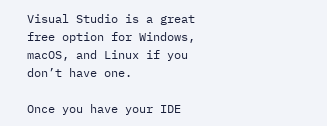Visual Studio is a great free option for Windows, macOS, and Linux if you don’t have one.

Once you have your IDE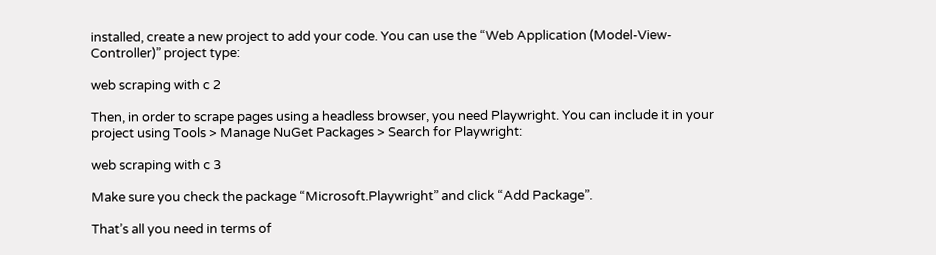installed, create a new project to add your code. You can use the “Web Application (Model-View-Controller)” project type:

web scraping with c 2

Then, in order to scrape pages using a headless browser, you need Playwright. You can include it in your project using Tools > Manage NuGet Packages > Search for Playwright:

web scraping with c 3

Make sure you check the package “Microsoft.Playwright” and click “Add Package”.

That’s all you need in terms of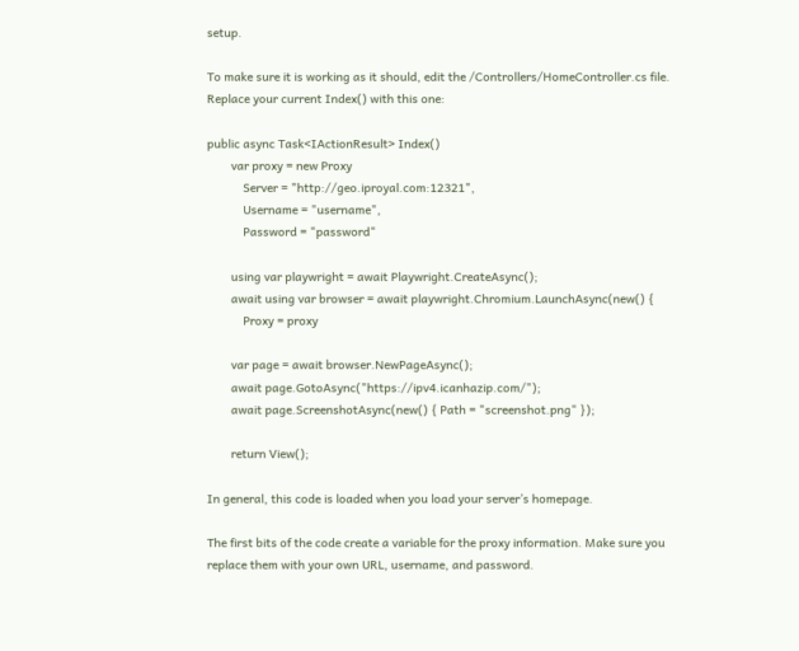setup.

To make sure it is working as it should, edit the /Controllers/HomeController.cs file. Replace your current Index() with this one:

public async Task<IActionResult> Index()
        var proxy = new Proxy
            Server = "http://geo.iproyal.com:12321",
            Username = "username",
            Password = "password"

        using var playwright = await Playwright.CreateAsync();
        await using var browser = await playwright.Chromium.LaunchAsync(new() {
            Proxy = proxy

        var page = await browser.NewPageAsync();
        await page.GotoAsync("https://ipv4.icanhazip.com/");
        await page.ScreenshotAsync(new() { Path = "screenshot.png" });

        return View();

In general, this code is loaded when you load your server’s homepage.

The first bits of the code create a variable for the proxy information. Make sure you replace them with your own URL, username, and password.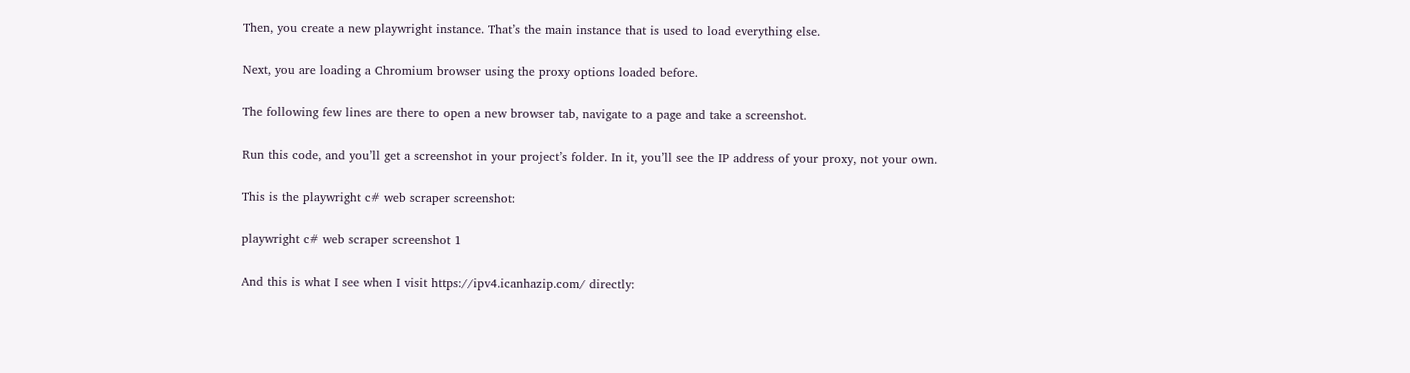Then, you create a new playwright instance. That’s the main instance that is used to load everything else.

Next, you are loading a Chromium browser using the proxy options loaded before.

The following few lines are there to open a new browser tab, navigate to a page and take a screenshot.

Run this code, and you’ll get a screenshot in your project’s folder. In it, you’ll see the IP address of your proxy, not your own.

This is the playwright c# web scraper screenshot:

playwright c# web scraper screenshot 1

And this is what I see when I visit https://ipv4.icanhazip.com/ directly: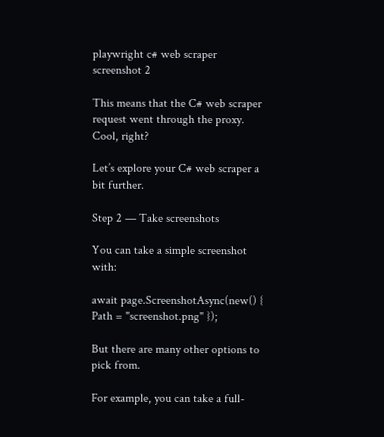playwright c# web scraper screenshot 2

This means that the C# web scraper request went through the proxy. Cool, right?

Let’s explore your C# web scraper a bit further.

Step 2 — Take screenshots

You can take a simple screenshot with:

await page.ScreenshotAsync(new() { Path = "screenshot.png" });

But there are many other options to pick from.

For example, you can take a full-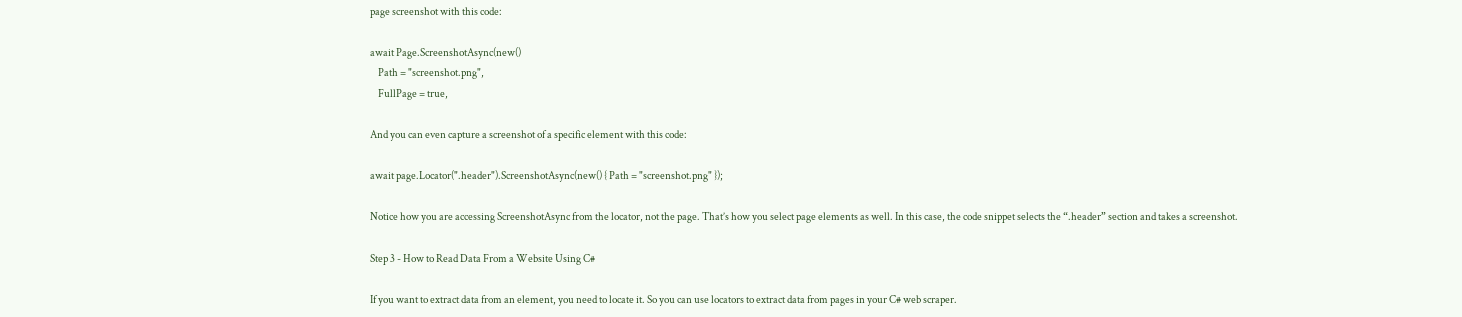page screenshot with this code:

await Page.ScreenshotAsync(new()
    Path = "screenshot.png",
    FullPage = true,

And you can even capture a screenshot of a specific element with this code:

await page.Locator(".header").ScreenshotAsync(new() { Path = "screenshot.png" });

Notice how you are accessing ScreenshotAsync from the locator, not the page. That’s how you select page elements as well. In this case, the code snippet selects the “.header” section and takes a screenshot.

Step 3 - How to Read Data From a Website Using C#

If you want to extract data from an element, you need to locate it. So you can use locators to extract data from pages in your C# web scraper.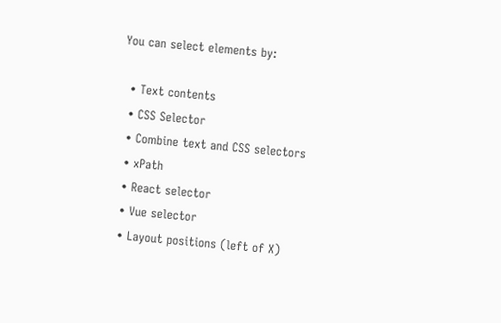You can select elements by:

  • Text contents
  • CSS Selector
  • Combine text and CSS selectors
  • xPath
  • React selector
  • Vue selector
  • Layout positions (left of X)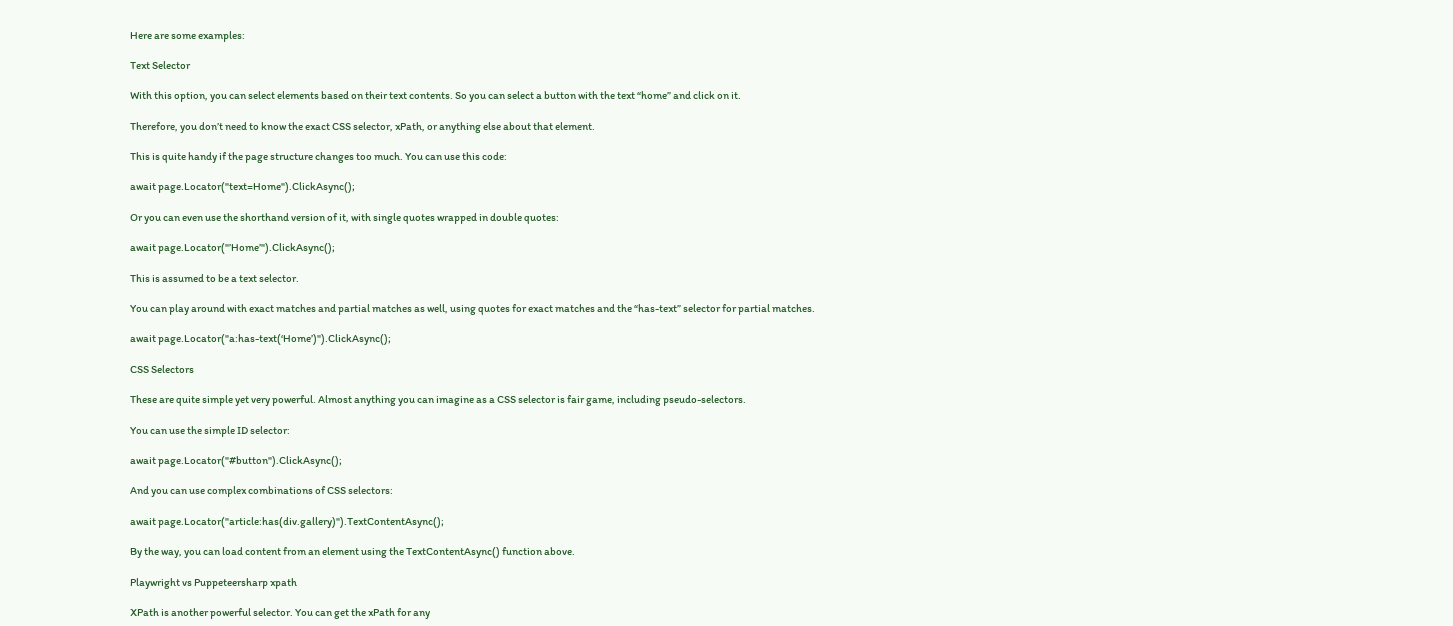Here are some examples:

Text Selector

With this option, you can select elements based on their text contents. So you can select a button with the text “home” and click on it.

Therefore, you don’t need to know the exact CSS selector, xPath, or anything else about that element.

This is quite handy if the page structure changes too much. You can use this code:

await page.Locator("text=Home").ClickAsync();

Or you can even use the shorthand version of it, with single quotes wrapped in double quotes:

await page.Locator("’Home’").ClickAsync();

This is assumed to be a text selector.

You can play around with exact matches and partial matches as well, using quotes for exact matches and the “has-text” selector for partial matches.

await page.Locator("a:has-text(‘Home’)").ClickAsync();

CSS Selectors

These are quite simple yet very powerful. Almost anything you can imagine as a CSS selector is fair game, including pseudo-selectors.

You can use the simple ID selector:

await page.Locator("#button").ClickAsync();

And you can use complex combinations of CSS selectors:

await page.Locator("article:has(div.gallery)").TextContentAsync();

By the way, you can load content from an element using the TextContentAsync() function above.

Playwright vs Puppeteersharp xpath

XPath is another powerful selector. You can get the xPath for any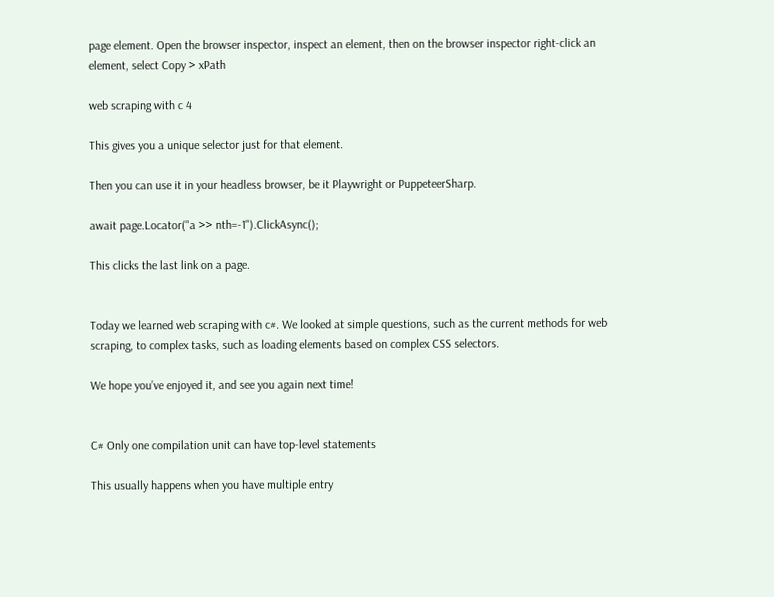page element. Open the browser inspector, inspect an element, then on the browser inspector right-click an element, select Copy > xPath

web scraping with c 4

This gives you a unique selector just for that element.

Then you can use it in your headless browser, be it Playwright or PuppeteerSharp.

await page.Locator("a >> nth=-1").ClickAsync();

This clicks the last link on a page.


Today we learned web scraping with c#. We looked at simple questions, such as the current methods for web scraping, to complex tasks, such as loading elements based on complex CSS selectors.

We hope you’ve enjoyed it, and see you again next time!


C# Only one compilation unit can have top-level statements

This usually happens when you have multiple entry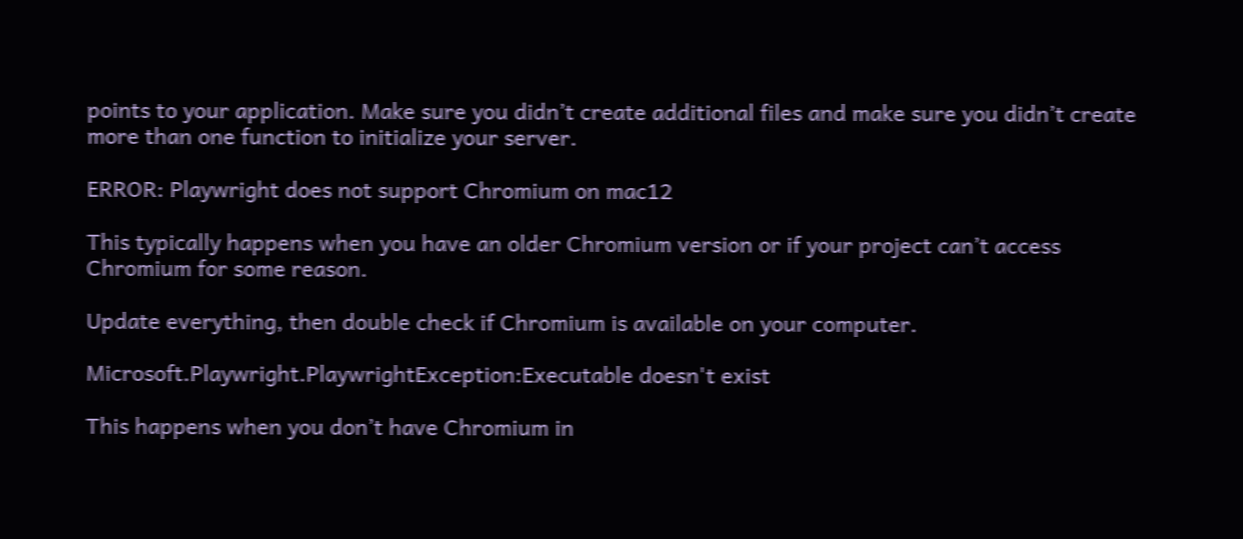points to your application. Make sure you didn’t create additional files and make sure you didn’t create more than one function to initialize your server.

ERROR: Playwright does not support Chromium on mac12

This typically happens when you have an older Chromium version or if your project can’t access Chromium for some reason.

Update everything, then double check if Chromium is available on your computer.

Microsoft.Playwright.PlaywrightException:Executable doesn't exist

This happens when you don’t have Chromium in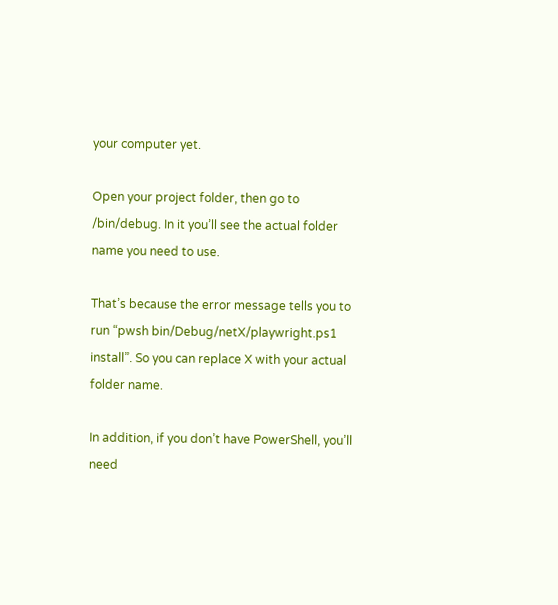your computer yet.

Open your project folder, then go to /bin/debug. In it you’ll see the actual folder name you need to use.

That’s because the error message tells you to run “pwsh bin/Debug/netX/playwright.ps1 install”. So you can replace X with your actual folder name.

In addition, if you don’t have PowerShell, you’ll need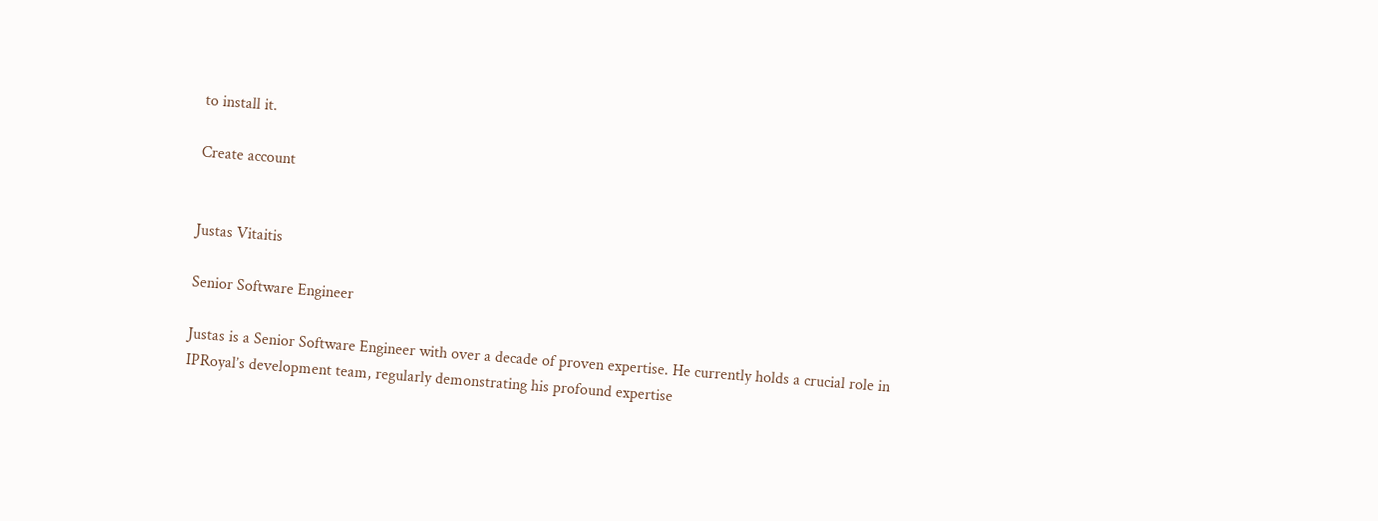to install it.

Create account


Justas Vitaitis

Senior Software Engineer

Justas is a Senior Software Engineer with over a decade of proven expertise. He currently holds a crucial role in IPRoyal’s development team, regularly demonstrating his profound expertise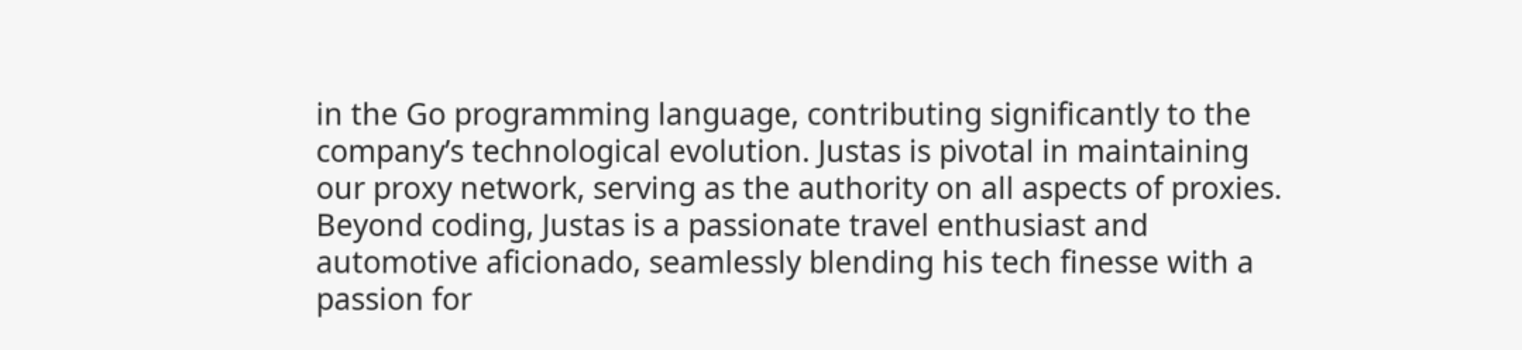in the Go programming language, contributing significantly to the company’s technological evolution. Justas is pivotal in maintaining our proxy network, serving as the authority on all aspects of proxies. Beyond coding, Justas is a passionate travel enthusiast and automotive aficionado, seamlessly blending his tech finesse with a passion for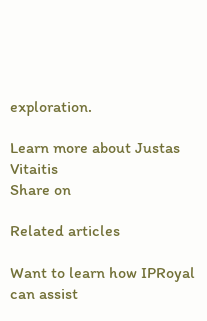exploration.

Learn more about Justas Vitaitis
Share on

Related articles

Want to learn how IPRoyal can assist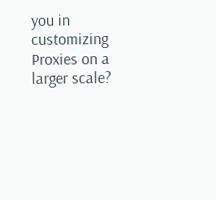you in customizing Proxies on a larger scale?